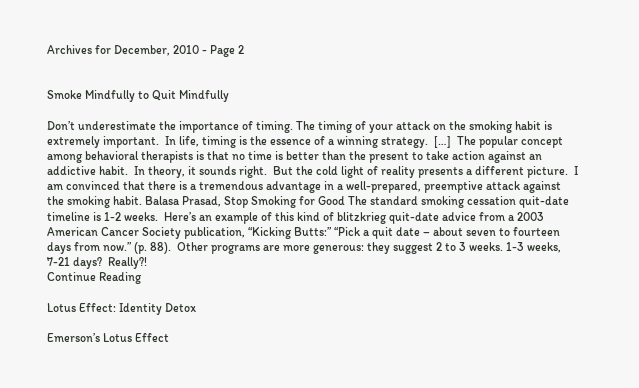Archives for December, 2010 - Page 2


Smoke Mindfully to Quit Mindfully

Don’t underestimate the importance of timing. The timing of your attack on the smoking habit is extremely important.  In life, timing is the essence of a winning strategy.  […]  The popular concept among behavioral therapists is that no time is better than the present to take action against an addictive habit.  In theory, it sounds right.  But the cold light of reality presents a different picture.  I am convinced that there is a tremendous advantage in a well-prepared, preemptive attack against the smoking habit. Balasa Prasad, Stop Smoking for Good The standard smoking cessation quit-date timeline is 1-2 weeks.  Here’s an example of this kind of blitzkrieg quit-date advice from a 2003 American Cancer Society publication, “Kicking Butts:” “Pick a quit date – about seven to fourteen days from now.” (p. 88).  Other programs are more generous: they suggest 2 to 3 weeks. 1-3 weeks, 7-21 days?  Really?!
Continue Reading

Lotus Effect: Identity Detox

Emerson’s Lotus Effect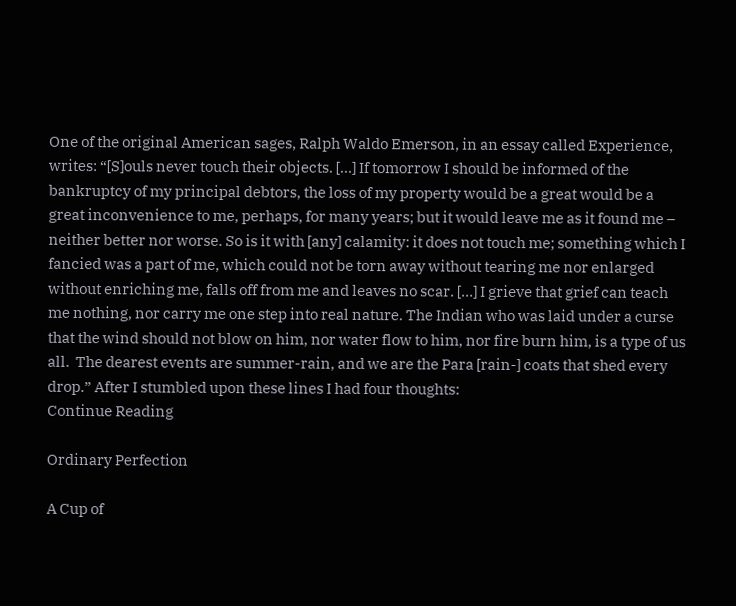One of the original American sages, Ralph Waldo Emerson, in an essay called Experience, writes: “[S]ouls never touch their objects. […] If tomorrow I should be informed of the bankruptcy of my principal debtors, the loss of my property would be a great would be a great inconvenience to me, perhaps, for many years; but it would leave me as it found me – neither better nor worse. So is it with [any] calamity: it does not touch me; something which I fancied was a part of me, which could not be torn away without tearing me nor enlarged without enriching me, falls off from me and leaves no scar. […] I grieve that grief can teach me nothing, nor carry me one step into real nature. The Indian who was laid under a curse that the wind should not blow on him, nor water flow to him, nor fire burn him, is a type of us all.  The dearest events are summer-rain, and we are the Para [rain-] coats that shed every drop.” After I stumbled upon these lines I had four thoughts:
Continue Reading

Ordinary Perfection

A Cup of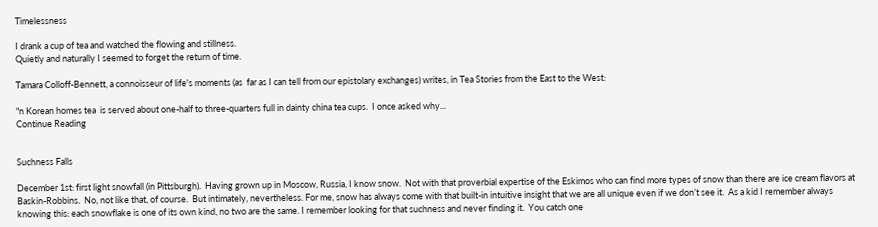Timelessness

I drank a cup of tea and watched the flowing and stillness.
Quietly and naturally I seemed to forget the return of time.

Tamara Colloff-Bennett, a connoisseur of life's moments (as  far as I can tell from our epistolary exchanges) writes, in Tea Stories from the East to the West:

"n Korean homes tea  is served about one-half to three-quarters full in dainty china tea cups.  I once asked why...
Continue Reading


Suchness Falls

December 1st: first light snowfall (in Pittsburgh).  Having grown up in Moscow, Russia, I know snow.  Not with that proverbial expertise of the Eskimos who can find more types of snow than there are ice cream flavors at Baskin-Robbins.  No, not like that, of course.  But intimately, nevertheless. For me, snow has always come with that built-in intuitive insight that we are all unique even if we don’t see it.  As a kid I remember always knowing this: each snowflake is one of its own kind, no two are the same. I remember looking for that suchness and never finding it.  You catch one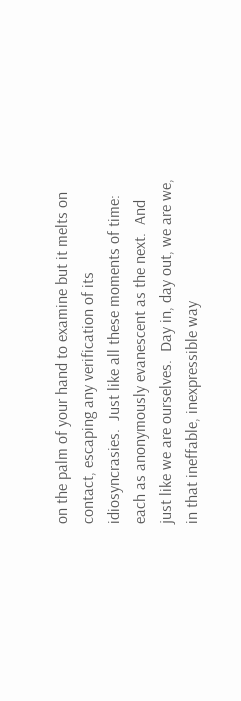on the palm of your hand to examine but it melts on contact, escaping any verification of its idiosyncrasies.  Just like all these moments of time: each as anonymously evanescent as the next.  And just like we are ourselves.  Day in, day out, we are we, in that ineffable, inexpressible way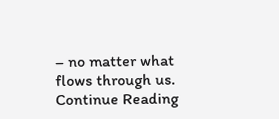– no matter what flows through us.
Continue Reading